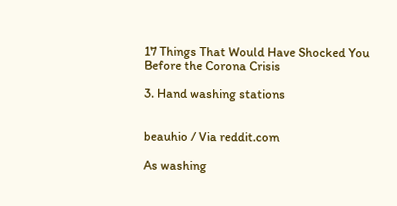17 Things That Would Have Shocked You Before the Corona Crisis

3. Hand washing stations


beauhio / Via reddit.com

As washing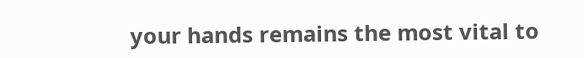your hands remains the most vital to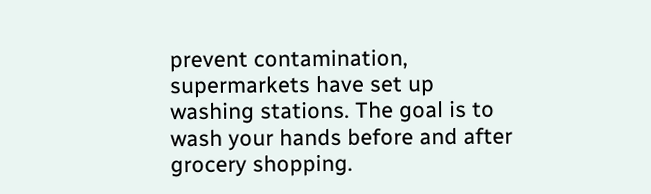prevent contamination, supermarkets have set up washing stations. The goal is to wash your hands before and after grocery shopping.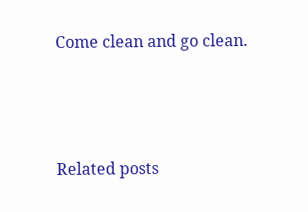Come clean and go clean.




Related posts